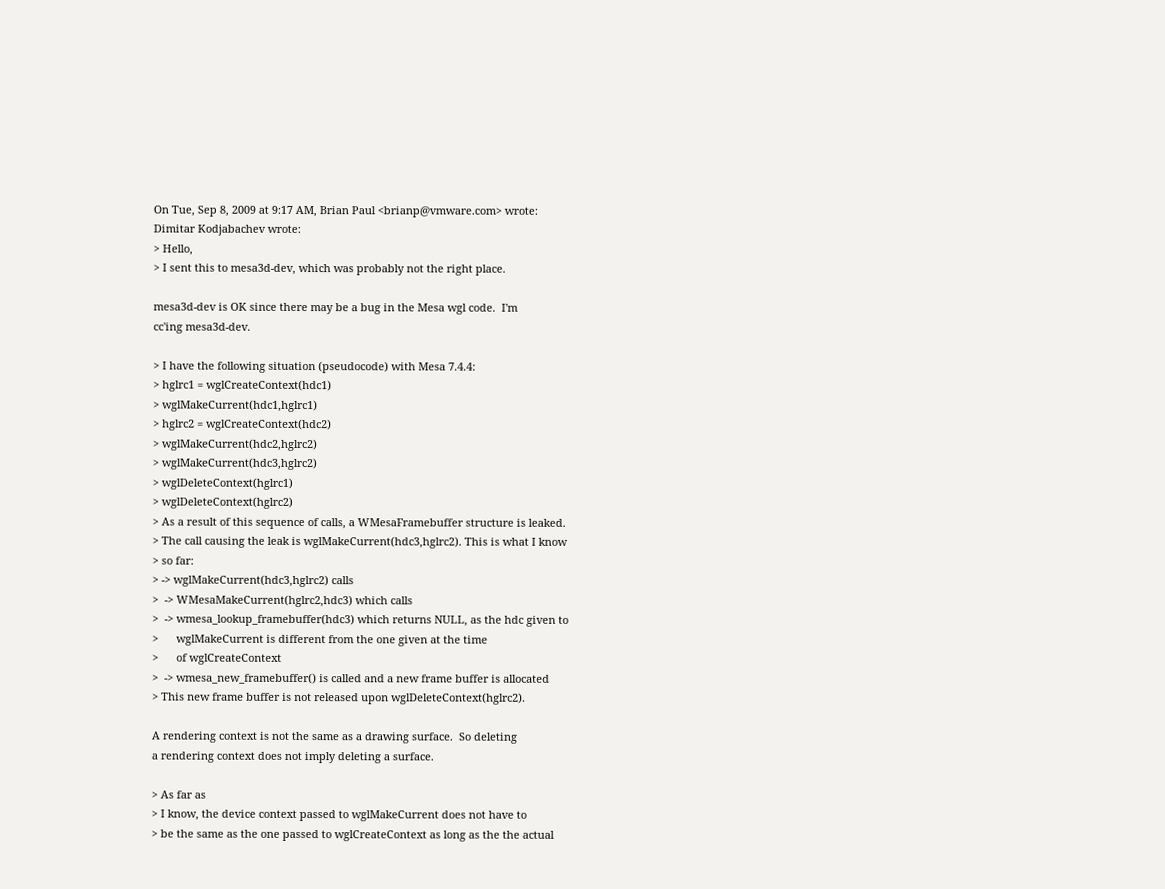On Tue, Sep 8, 2009 at 9:17 AM, Brian Paul <brianp@vmware.com> wrote:
Dimitar Kodjabachev wrote:
> Hello,
> I sent this to mesa3d-dev, which was probably not the right place.

mesa3d-dev is OK since there may be a bug in the Mesa wgl code.  I'm
cc'ing mesa3d-dev.

> I have the following situation (pseudocode) with Mesa 7.4.4:
> hglrc1 = wglCreateContext(hdc1)
> wglMakeCurrent(hdc1,hglrc1)
> hglrc2 = wglCreateContext(hdc2)
> wglMakeCurrent(hdc2,hglrc2)
> wglMakeCurrent(hdc3,hglrc2)
> wglDeleteContext(hglrc1)
> wglDeleteContext(hglrc2)
> As a result of this sequence of calls, a WMesaFramebuffer structure is leaked.
> The call causing the leak is wglMakeCurrent(hdc3,hglrc2). This is what I know
> so far:
> -> wglMakeCurrent(hdc3,hglrc2) calls
>  -> WMesaMakeCurrent(hglrc2,hdc3) which calls
>  -> wmesa_lookup_framebuffer(hdc3) which returns NULL, as the hdc given to
>      wglMakeCurrent is different from the one given at the time
>      of wglCreateContext
>  -> wmesa_new_framebuffer() is called and a new frame buffer is allocated
> This new frame buffer is not released upon wglDeleteContext(hglrc2).

A rendering context is not the same as a drawing surface.  So deleting
a rendering context does not imply deleting a surface.

> As far as
> I know, the device context passed to wglMakeCurrent does not have to
> be the same as the one passed to wglCreateContext as long as the the actual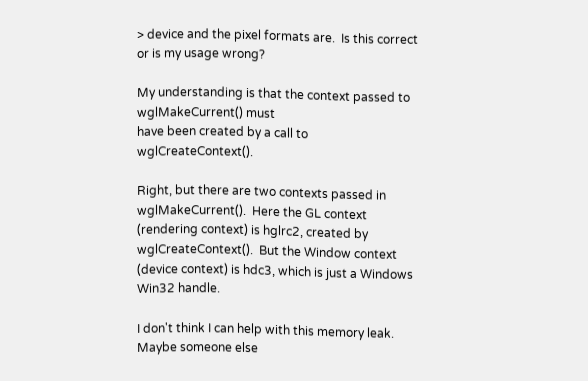> device and the pixel formats are.  Is this correct or is my usage wrong?

My understanding is that the context passed to wglMakeCurrent() must
have been created by a call to wglCreateContext().

Right, but there are two contexts passed in wglMakeCurrent().  Here the GL context (rendering context) is hglrc2, created by wglCreateContext().  But the Window context (device context) is hdc3, which is just a Windows Win32 handle.

I don't think I can help with this memory leak.  Maybe someone else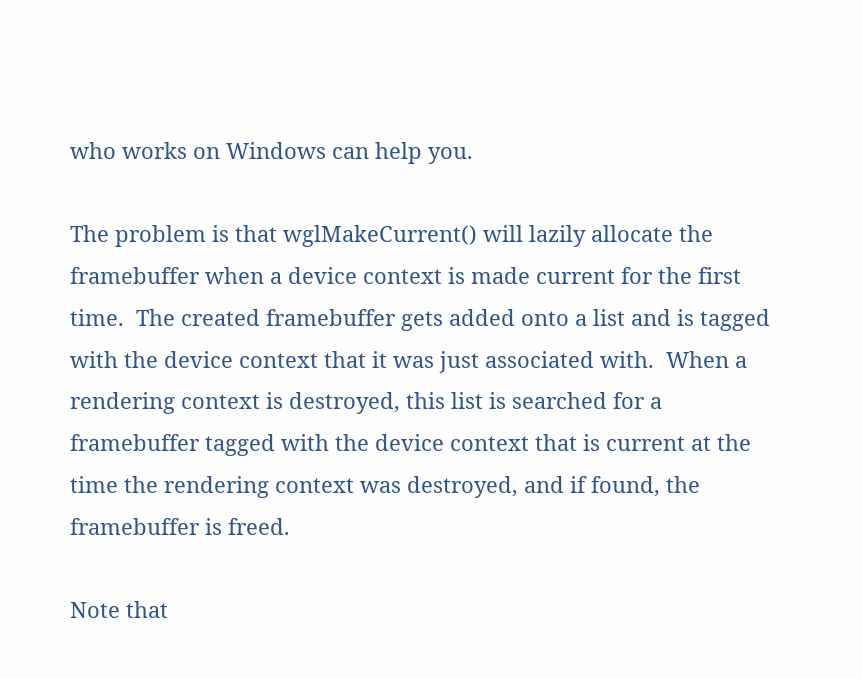who works on Windows can help you.

The problem is that wglMakeCurrent() will lazily allocate the framebuffer when a device context is made current for the first time.  The created framebuffer gets added onto a list and is tagged with the device context that it was just associated with.  When a rendering context is destroyed, this list is searched for a framebuffer tagged with the device context that is current at the time the rendering context was destroyed, and if found, the framebuffer is freed.

Note that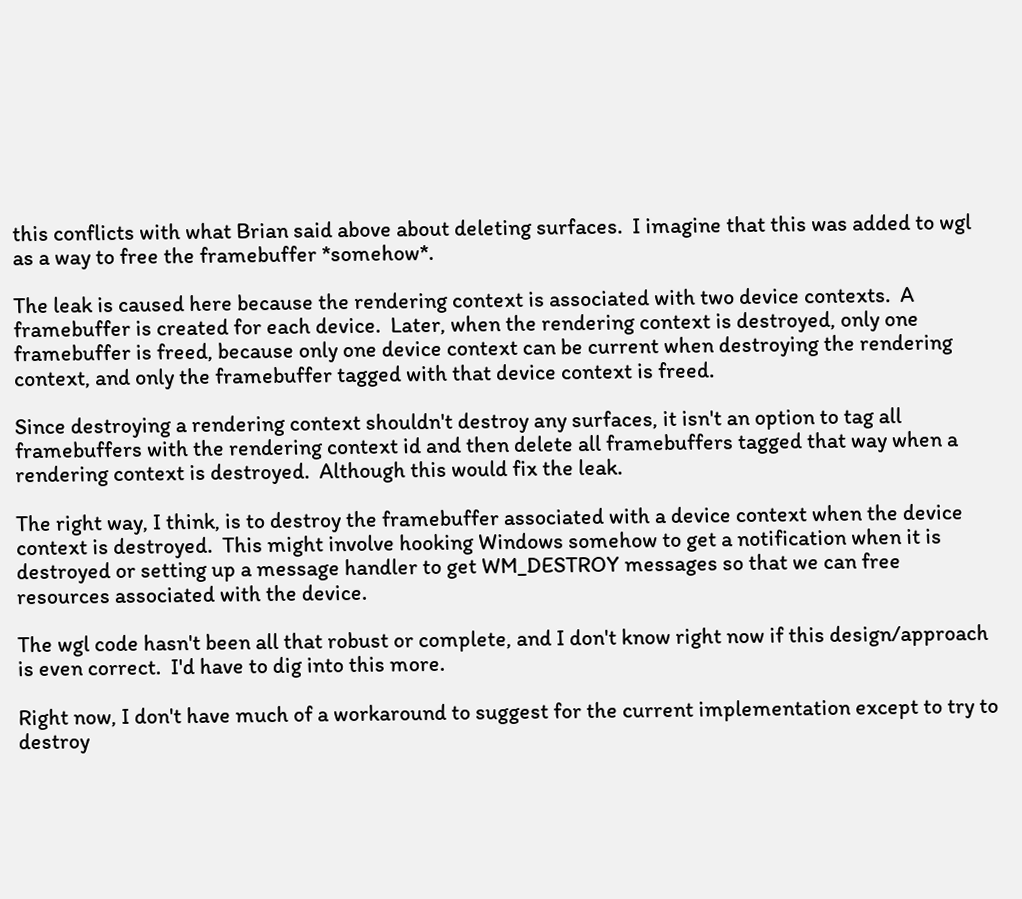this conflicts with what Brian said above about deleting surfaces.  I imagine that this was added to wgl as a way to free the framebuffer *somehow*.

The leak is caused here because the rendering context is associated with two device contexts.  A framebuffer is created for each device.  Later, when the rendering context is destroyed, only one framebuffer is freed, because only one device context can be current when destroying the rendering context, and only the framebuffer tagged with that device context is freed.

Since destroying a rendering context shouldn't destroy any surfaces, it isn't an option to tag all framebuffers with the rendering context id and then delete all framebuffers tagged that way when a rendering context is destroyed.  Although this would fix the leak.

The right way, I think, is to destroy the framebuffer associated with a device context when the device context is destroyed.  This might involve hooking Windows somehow to get a notification when it is destroyed or setting up a message handler to get WM_DESTROY messages so that we can free resources associated with the device.

The wgl code hasn't been all that robust or complete, and I don't know right now if this design/approach is even correct.  I'd have to dig into this more.

Right now, I don't have much of a workaround to suggest for the current implementation except to try to destroy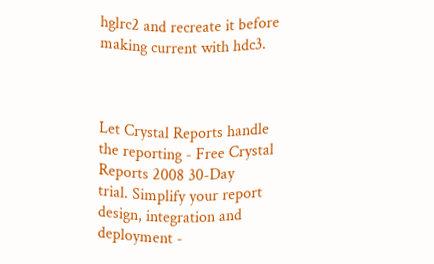hglrc2 and recreate it before making current with hdc3.



Let Crystal Reports handle the reporting - Free Crystal Reports 2008 30-Day
trial. Simplify your report design, integration and deployment -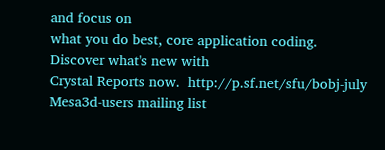and focus on
what you do best, core application coding. Discover what's new with
Crystal Reports now.  http://p.sf.net/sfu/bobj-july
Mesa3d-users mailing list